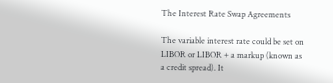The Interest Rate Swap Agreements

The variable interest rate could be set on LIBOR or LIBOR + a markup (known as a credit spread). It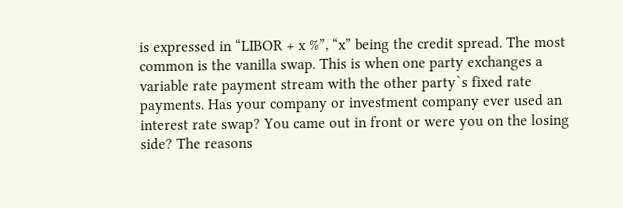is expressed in “LIBOR + x %”, “x” being the credit spread. The most common is the vanilla swap. This is when one party exchanges a variable rate payment stream with the other party`s fixed rate payments. Has your company or investment company ever used an interest rate swap? You came out in front or were you on the losing side? The reasons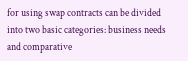for using swap contracts can be divided into two basic categories: business needs and comparative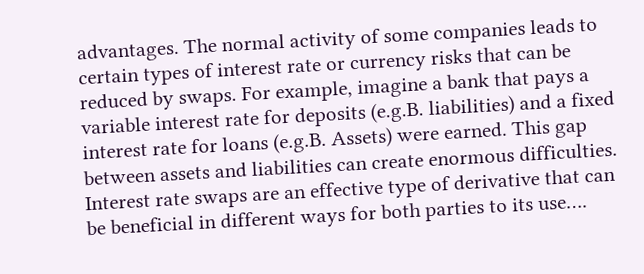advantages. The normal activity of some companies leads to certain types of interest rate or currency risks that can be reduced by swaps. For example, imagine a bank that pays a variable interest rate for deposits (e.g.B. liabilities) and a fixed interest rate for loans (e.g.B. Assets) were earned. This gap between assets and liabilities can create enormous difficulties. Interest rate swaps are an effective type of derivative that can be beneficial in different ways for both parties to its use….